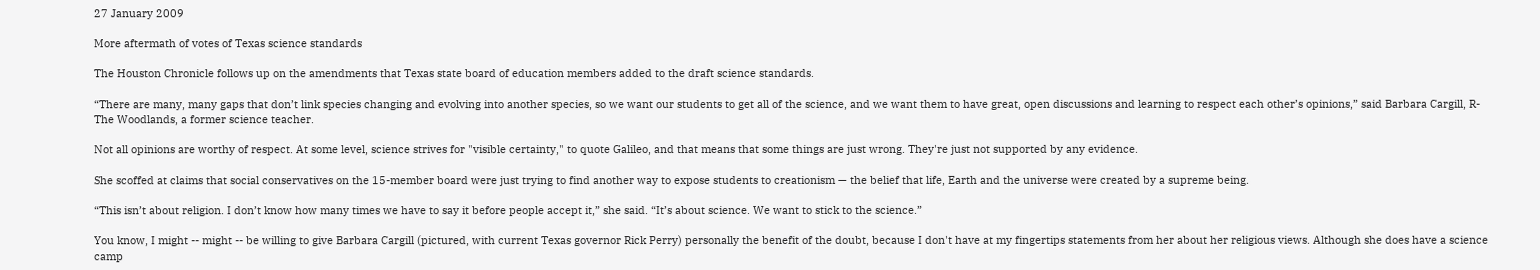27 January 2009

More aftermath of votes of Texas science standards

The Houston Chronicle follows up on the amendments that Texas state board of education members added to the draft science standards.

“There are many, many gaps that don’t link species changing and evolving into another species, so we want our students to get all of the science, and we want them to have great, open discussions and learning to respect each other’s opinions,” said Barbara Cargill, R-The Woodlands, a former science teacher.

Not all opinions are worthy of respect. At some level, science strives for "visible certainty," to quote Galileo, and that means that some things are just wrong. They're just not supported by any evidence.

She scoffed at claims that social conservatives on the 15-member board were just trying to find another way to expose students to creationism — the belief that life, Earth and the universe were created by a supreme being.

“This isn’t about religion. I don’t know how many times we have to say it before people accept it,” she said. “It’s about science. We want to stick to the science.”

You know, I might -- might -- be willing to give Barbara Cargill (pictured, with current Texas governor Rick Perry) personally the benefit of the doubt, because I don't have at my fingertips statements from her about her religious views. Although she does have a science camp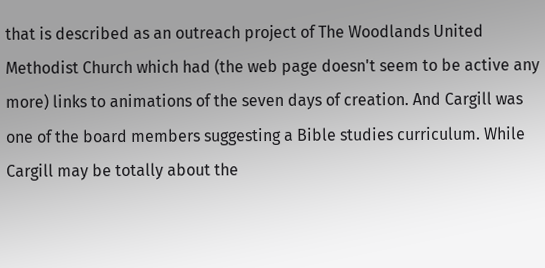that is described as an outreach project of The Woodlands United Methodist Church which had (the web page doesn't seem to be active any more) links to animations of the seven days of creation. And Cargill was one of the board members suggesting a Bible studies curriculum. While Cargill may be totally about the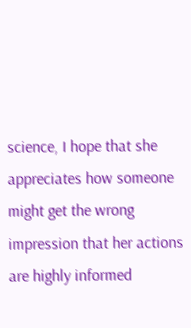science, I hope that she appreciates how someone might get the wrong impression that her actions are highly informed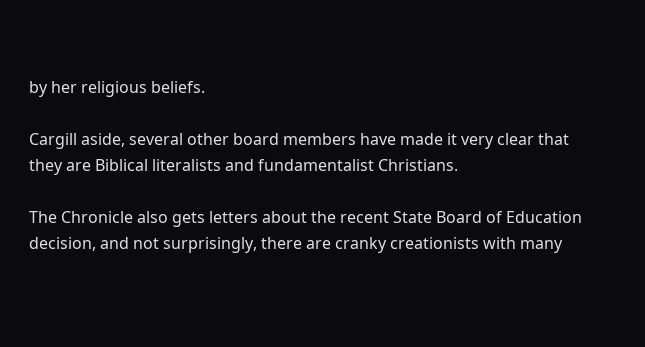by her religious beliefs.

Cargill aside, several other board members have made it very clear that they are Biblical literalists and fundamentalist Christians.

The Chronicle also gets letters about the recent State Board of Education decision, and not surprisingly, there are cranky creationists with many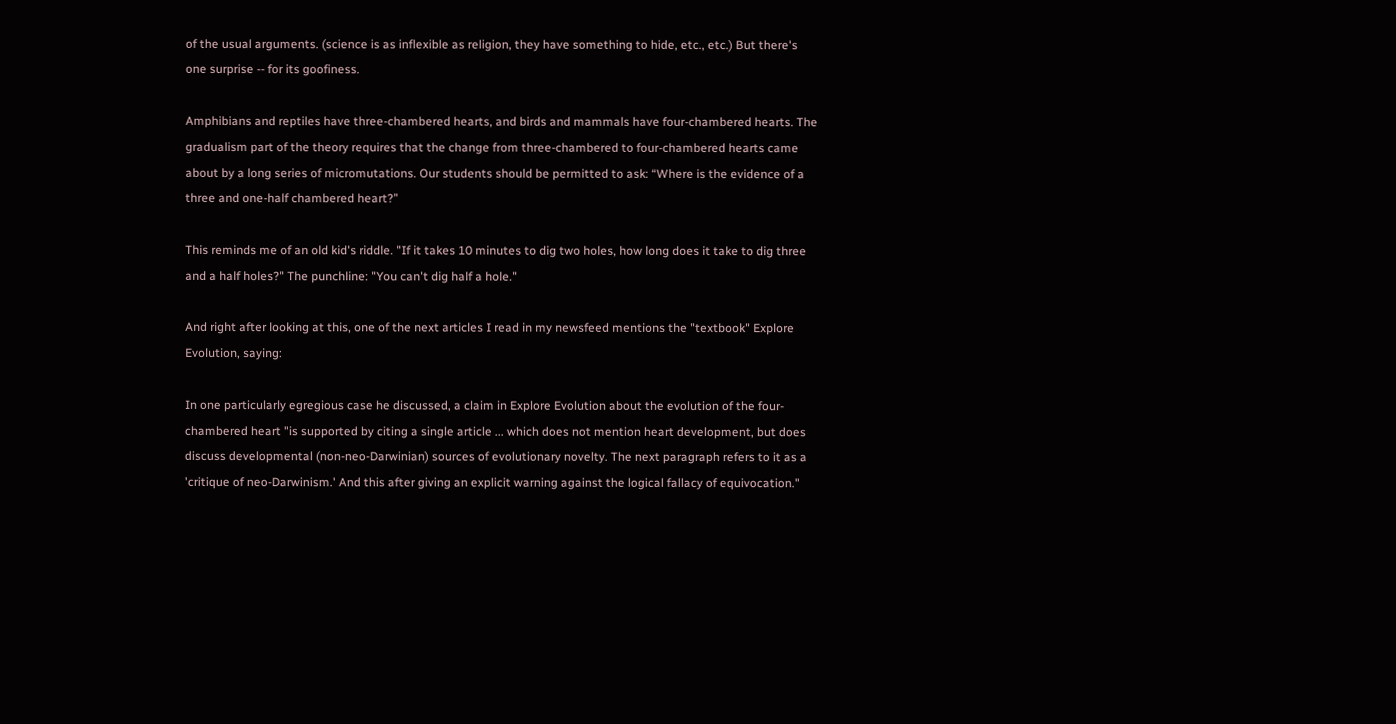of the usual arguments. (science is as inflexible as religion, they have something to hide, etc., etc.) But there's one surprise -- for its goofiness.

Amphibians and reptiles have three-chambered hearts, and birds and mammals have four-chambered hearts. The gradualism part of the theory requires that the change from three-chambered to four-chambered hearts came about by a long series of micromutations. Our students should be permitted to ask: “Where is the evidence of a three and one-half chambered heart?”

This reminds me of an old kid's riddle. "If it takes 10 minutes to dig two holes, how long does it take to dig three and a half holes?" The punchline: "You can't dig half a hole."

And right after looking at this, one of the next articles I read in my newsfeed mentions the "textbook" Explore Evolution, saying:

In one particularly egregious case he discussed, a claim in Explore Evolution about the evolution of the four-chambered heart "is supported by citing a single article ... which does not mention heart development, but does discuss developmental (non-neo-Darwinian) sources of evolutionary novelty. The next paragraph refers to it as a 'critique of neo-Darwinism.' And this after giving an explicit warning against the logical fallacy of equivocation."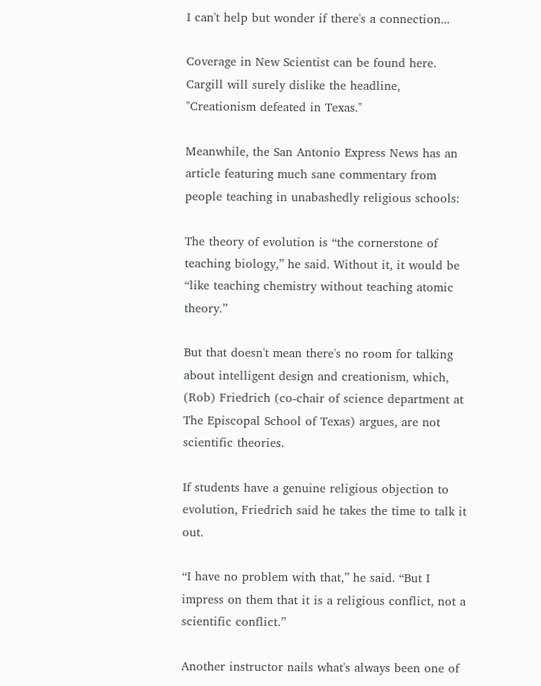I can't help but wonder if there's a connection...

Coverage in New Scientist can be found here. Cargill will surely dislike the headline, "Creationism defeated in Texas."

Meanwhile, the San Antonio Express News has an article featuring much sane commentary from people teaching in unabashedly religious schools:

The theory of evolution is “the cornerstone of teaching biology,” he said. Without it, it would be “like teaching chemistry without teaching atomic theory.”

But that doesn't mean there's no room for talking about intelligent design and creationism, which, (Rob) Friedrich (co-chair of science department at The Episcopal School of Texas) argues, are not scientific theories.

If students have a genuine religious objection to evolution, Friedrich said he takes the time to talk it out.

“I have no problem with that,” he said. “But I impress on them that it is a religious conflict, not a scientific conflict.”

Another instructor nails what's always been one of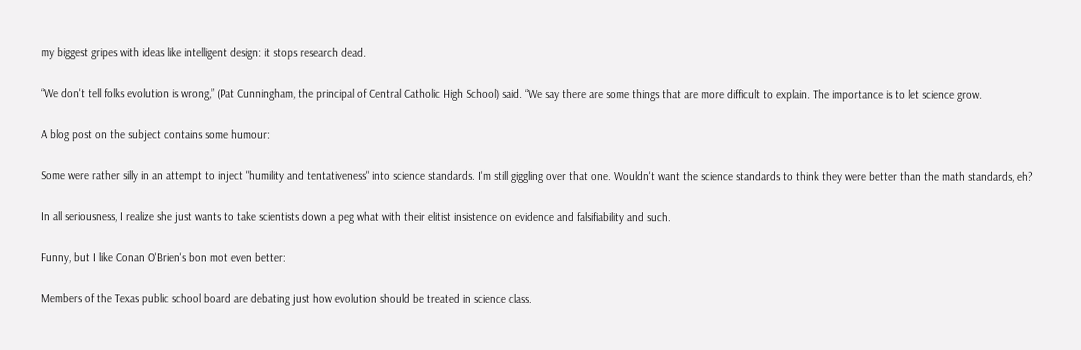my biggest gripes with ideas like intelligent design: it stops research dead.

“We don't tell folks evolution is wrong,” (Pat Cunningham, the principal of Central Catholic High School) said. “We say there are some things that are more difficult to explain. The importance is to let science grow.

A blog post on the subject contains some humour:

Some were rather silly in an attempt to inject "humility and tentativeness" into science standards. I'm still giggling over that one. Wouldn't want the science standards to think they were better than the math standards, eh?

In all seriousness, I realize she just wants to take scientists down a peg what with their elitist insistence on evidence and falsifiability and such.

Funny, but I like Conan O'Brien's bon mot even better:

Members of the Texas public school board are debating just how evolution should be treated in science class.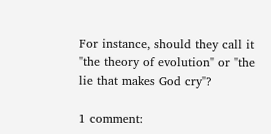For instance, should they call it "the theory of evolution" or "the lie that makes God cry"?

1 comment: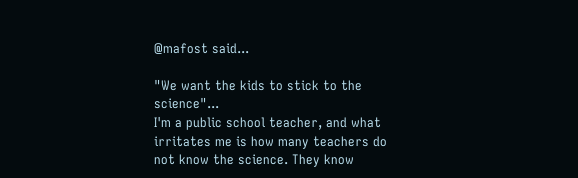@mafost said...

"We want the kids to stick to the science"...
I'm a public school teacher, and what irritates me is how many teachers do not know the science. They know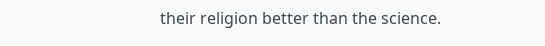their religion better than the science.